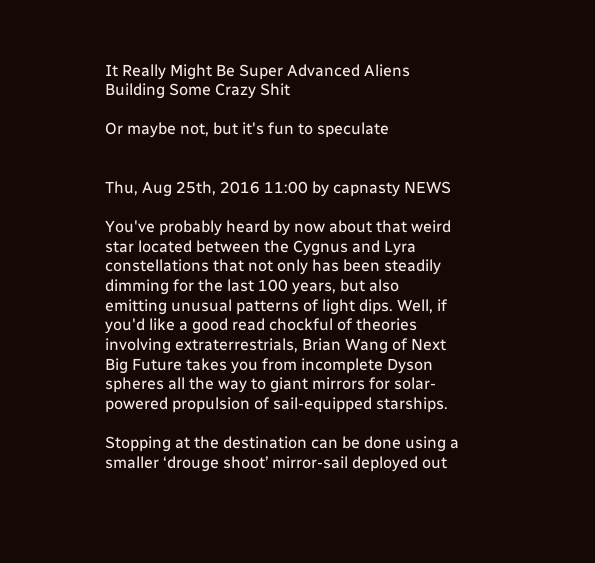It Really Might Be Super Advanced Aliens Building Some Crazy Shit

Or maybe not, but it's fun to speculate


Thu, Aug 25th, 2016 11:00 by capnasty NEWS

You've probably heard by now about that weird star located between the Cygnus and Lyra constellations that not only has been steadily dimming for the last 100 years, but also emitting unusual patterns of light dips. Well, if you'd like a good read chockful of theories involving extraterrestrials, Brian Wang of Next Big Future takes you from incomplete Dyson spheres all the way to giant mirrors for solar-powered propulsion of sail-equipped starships.

Stopping at the destination can be done using a smaller ‘drouge shoot’ mirror-sail deployed out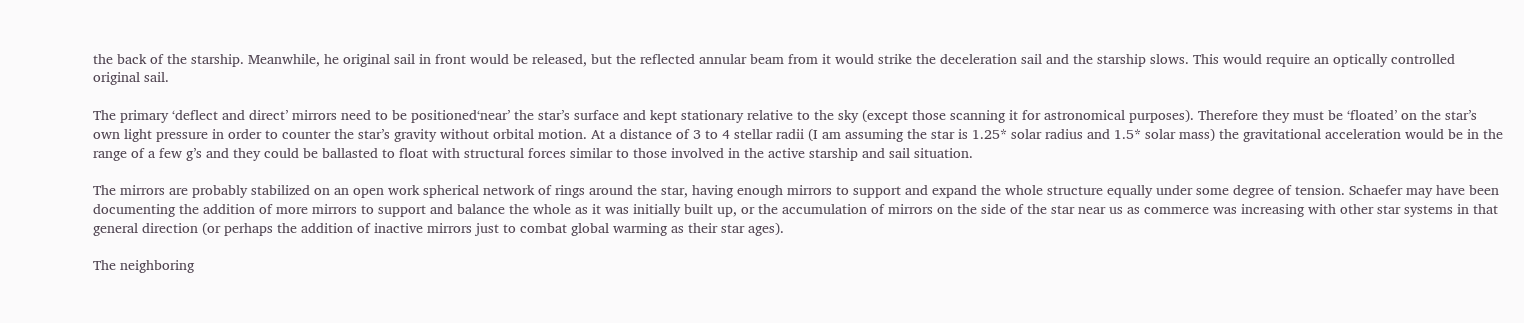the back of the starship. Meanwhile, he original sail in front would be released, but the reflected annular beam from it would strike the deceleration sail and the starship slows. This would require an optically controlled original sail.

The primary ‘deflect and direct’ mirrors need to be positioned‘near’ the star’s surface and kept stationary relative to the sky (except those scanning it for astronomical purposes). Therefore they must be ‘floated’ on the star’s own light pressure in order to counter the star’s gravity without orbital motion. At a distance of 3 to 4 stellar radii (I am assuming the star is 1.25* solar radius and 1.5* solar mass) the gravitational acceleration would be in the range of a few g’s and they could be ballasted to float with structural forces similar to those involved in the active starship and sail situation.

The mirrors are probably stabilized on an open work spherical network of rings around the star, having enough mirrors to support and expand the whole structure equally under some degree of tension. Schaefer may have been documenting the addition of more mirrors to support and balance the whole as it was initially built up, or the accumulation of mirrors on the side of the star near us as commerce was increasing with other star systems in that general direction (or perhaps the addition of inactive mirrors just to combat global warming as their star ages).

The neighboring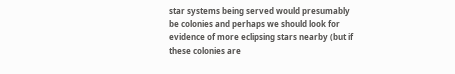star systems being served would presumably be colonies and perhaps we should look for evidence of more eclipsing stars nearby (but if these colonies are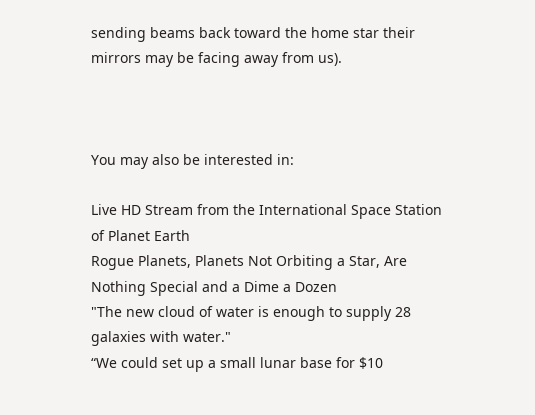sending beams back toward the home star their mirrors may be facing away from us).



You may also be interested in:

Live HD Stream from the International Space Station of Planet Earth
Rogue Planets, Planets Not Orbiting a Star, Are Nothing Special and a Dime a Dozen
"The new cloud of water is enough to supply 28 galaxies with water."
“We could set up a small lunar base for $10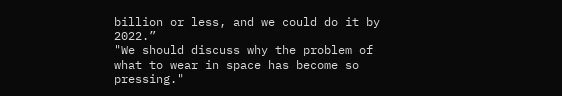billion or less, and we could do it by 2022.”
"We should discuss why the problem of what to wear in space has become so pressing."